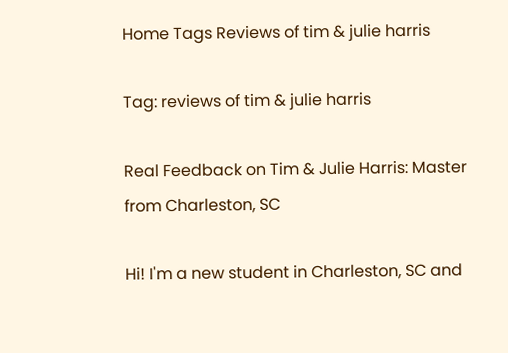Home Tags Reviews of tim & julie harris

Tag: reviews of tim & julie harris

Real Feedback on Tim & Julie Harris: Master from Charleston, SC

Hi! I'm a new student in Charleston, SC and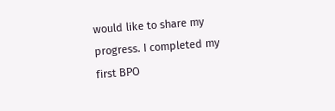would like to share my progress. I completed my first BPO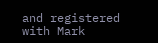and registered with Mark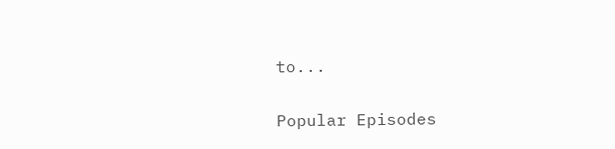to...

Popular Episodes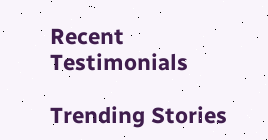Recent Testimonials

Trending Stories